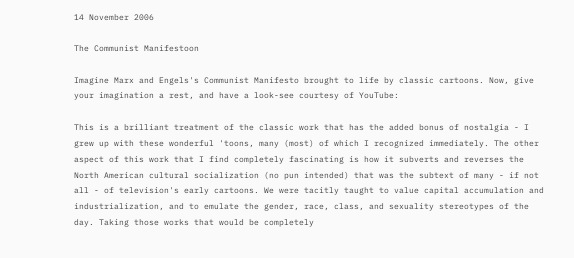14 November 2006

The Communist Manifestoon

Imagine Marx and Engels's Communist Manifesto brought to life by classic cartoons. Now, give your imagination a rest, and have a look-see courtesy of YouTube:

This is a brilliant treatment of the classic work that has the added bonus of nostalgia - I grew up with these wonderful 'toons, many (most) of which I recognized immediately. The other aspect of this work that I find completely fascinating is how it subverts and reverses the North American cultural socialization (no pun intended) that was the subtext of many - if not all - of television's early cartoons. We were tacitly taught to value capital accumulation and industrialization, and to emulate the gender, race, class, and sexuality stereotypes of the day. Taking those works that would be completely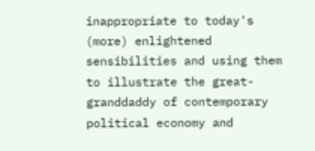inappropriate to today's (more) enlightened sensibilities and using them to illustrate the great-granddaddy of contemporary political economy and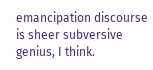emancipation discourse is sheer subversive genius, I think.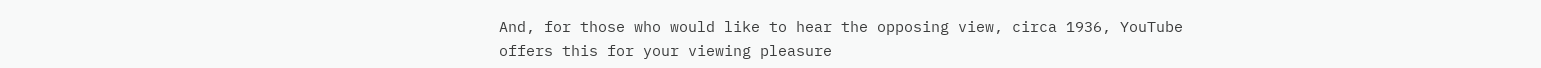And, for those who would like to hear the opposing view, circa 1936, YouTube offers this for your viewing pleasure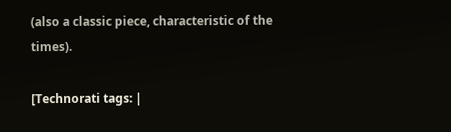(also a classic piece, characteristic of the times).

[Technorati tags: |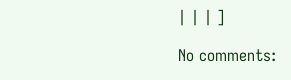| | | ]

No comments: